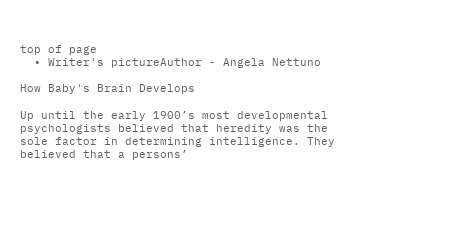top of page
  • Writer's pictureAuthor - Angela Nettuno

How Baby's Brain Develops

Up until the early 1900’s most developmental psychologists believed that heredity was the sole factor in determining intelligence. They believed that a persons’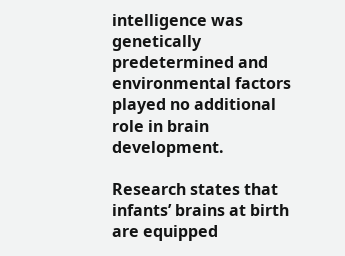intelligence was genetically predetermined and environmental factors played no additional role in brain development.

Research states that infants’ brains at birth are equipped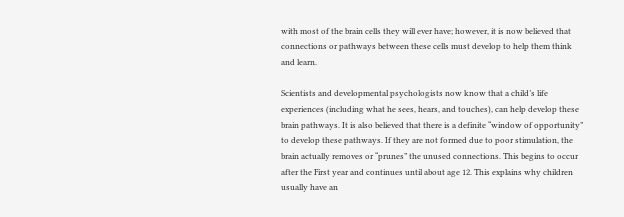with most of the brain cells they will ever have; however, it is now believed that connections or pathways between these cells must develop to help them think and learn.

Scientists and developmental psychologists now know that a child’s life experiences (including what he sees, hears, and touches), can help develop these brain pathways. It is also believed that there is a definite “window of opportunity” to develop these pathways. If they are not formed due to poor stimulation, the brain actually removes or “prunes” the unused connections. This begins to occur after the First year and continues until about age 12. This explains why children usually have an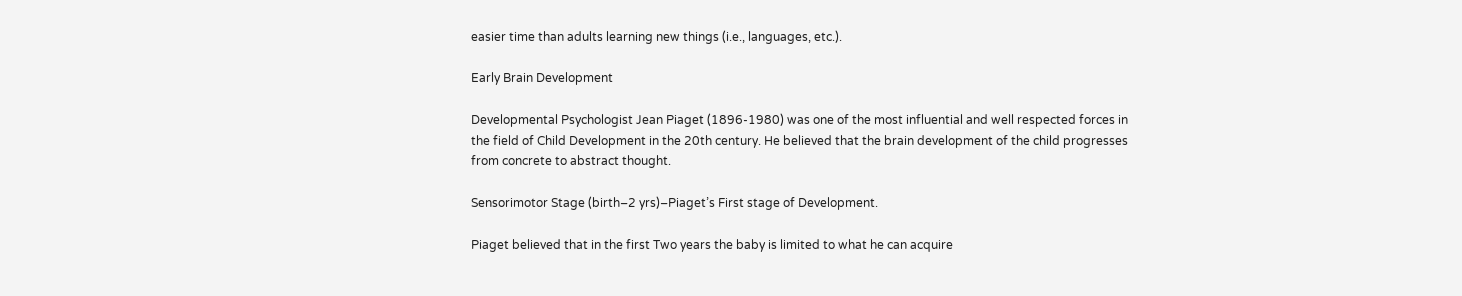easier time than adults learning new things (i.e., languages, etc.).

Early Brain Development

Developmental Psychologist Jean Piaget (1896-1980) was one of the most influential and well respected forces in the field of Child Development in the 20th century. He believed that the brain development of the child progresses from concrete to abstract thought.

Sensorimotor Stage (birth–2 yrs)–Piaget’s First stage of Development.

Piaget believed that in the first Two years the baby is limited to what he can acquire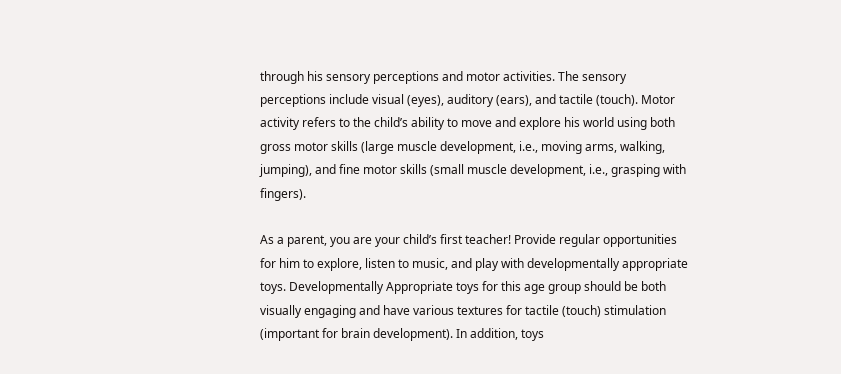through his sensory perceptions and motor activities. The sensory perceptions include visual (eyes), auditory (ears), and tactile (touch). Motor activity refers to the child’s ability to move and explore his world using both gross motor skills (large muscle development, i.e., moving arms, walking, jumping), and fine motor skills (small muscle development, i.e., grasping with fingers).

As a parent, you are your child’s first teacher! Provide regular opportunities for him to explore, listen to music, and play with developmentally appropriate toys. Developmentally Appropriate toys for this age group should be both visually engaging and have various textures for tactile (touch) stimulation (important for brain development). In addition, toys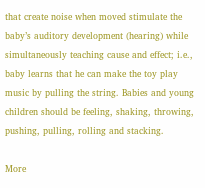that create noise when moved stimulate the baby’s auditory development (hearing) while simultaneously teaching cause and effect; i.e., baby learns that he can make the toy play music by pulling the string. Babies and young children should be feeling, shaking, throwing, pushing, pulling, rolling and stacking.

More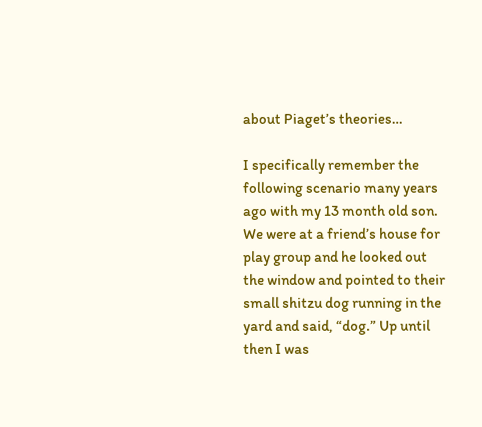about Piaget’s theories…

I specifically remember the following scenario many years ago with my 13 month old son. We were at a friend’s house for play group and he looked out the window and pointed to their small shitzu dog running in the yard and said, “dog.” Up until then I was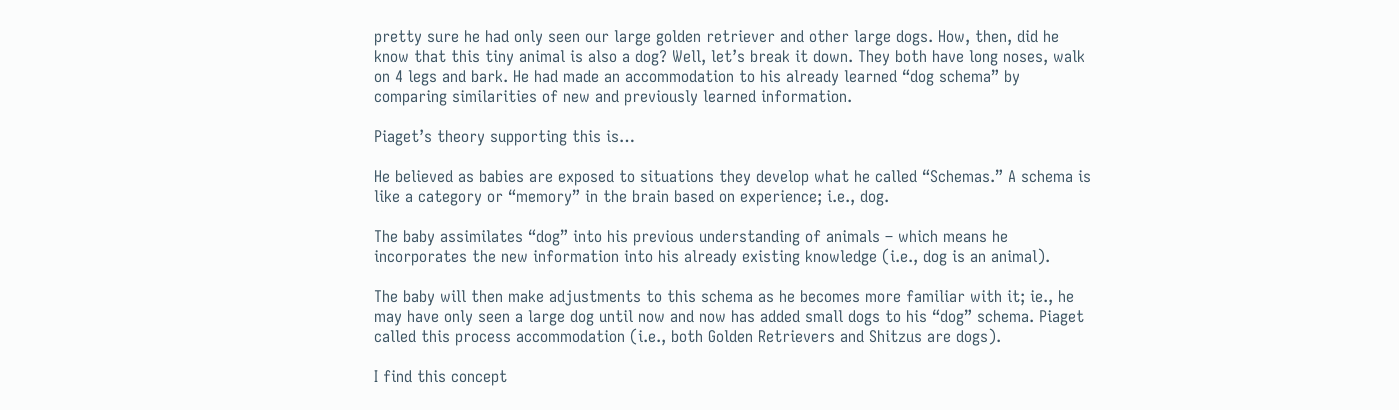pretty sure he had only seen our large golden retriever and other large dogs. How, then, did he know that this tiny animal is also a dog? Well, let’s break it down. They both have long noses, walk on 4 legs and bark. He had made an accommodation to his already learned “dog schema” by comparing similarities of new and previously learned information.

Piaget’s theory supporting this is…

He believed as babies are exposed to situations they develop what he called “Schemas.” A schema is like a category or “memory” in the brain based on experience; i.e., dog.

The baby assimilates “dog” into his previous understanding of animals – which means he incorporates the new information into his already existing knowledge (i.e., dog is an animal).

The baby will then make adjustments to this schema as he becomes more familiar with it; ie., he may have only seen a large dog until now and now has added small dogs to his “dog” schema. Piaget called this process accommodation (i.e., both Golden Retrievers and Shitzus are dogs).

I find this concept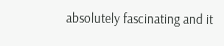absolutely fascinating and it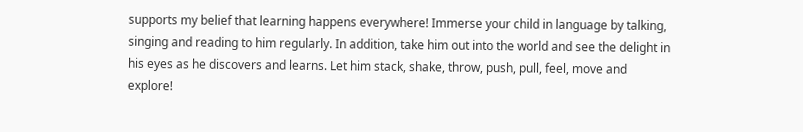supports my belief that learning happens everywhere! Immerse your child in language by talking, singing and reading to him regularly. In addition, take him out into the world and see the delight in his eyes as he discovers and learns. Let him stack, shake, throw, push, pull, feel, move and explore!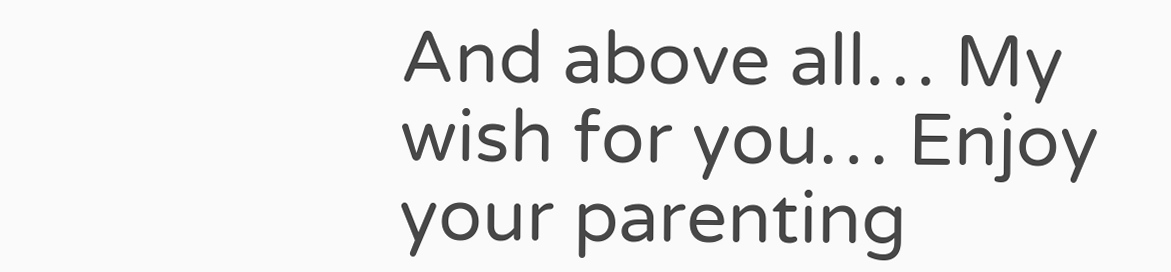And above all… My wish for you… Enjoy your parenting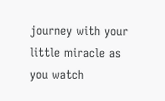journey with your little miracle as you watch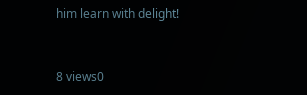him learn with delight!


8 views0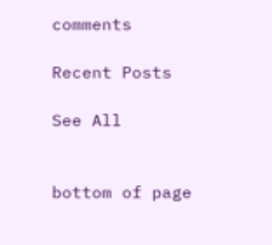comments

Recent Posts

See All


bottom of page